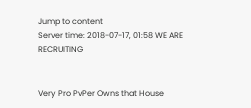Jump to content
Server time: 2018-07-17, 01:58 WE ARE RECRUITING


Very Pro PvPer Owns that House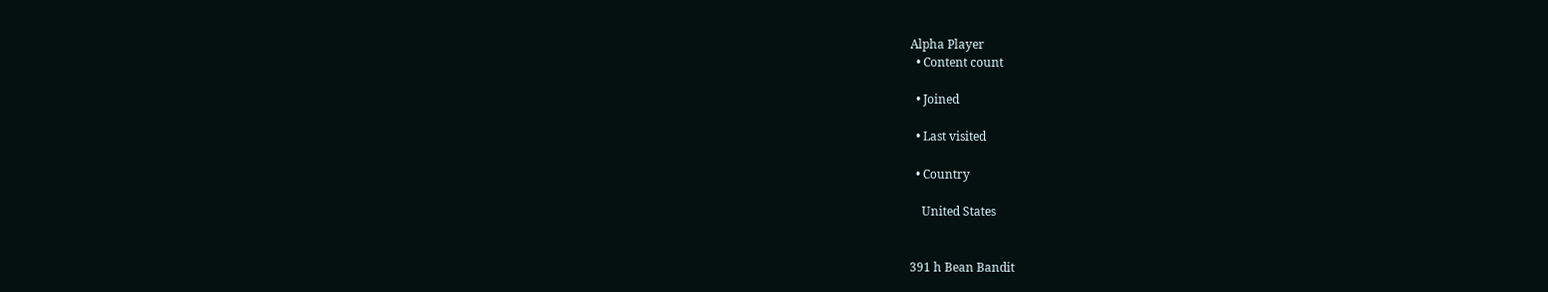Alpha Player
  • Content count

  • Joined

  • Last visited

  • Country

    United States


391 h Bean Bandit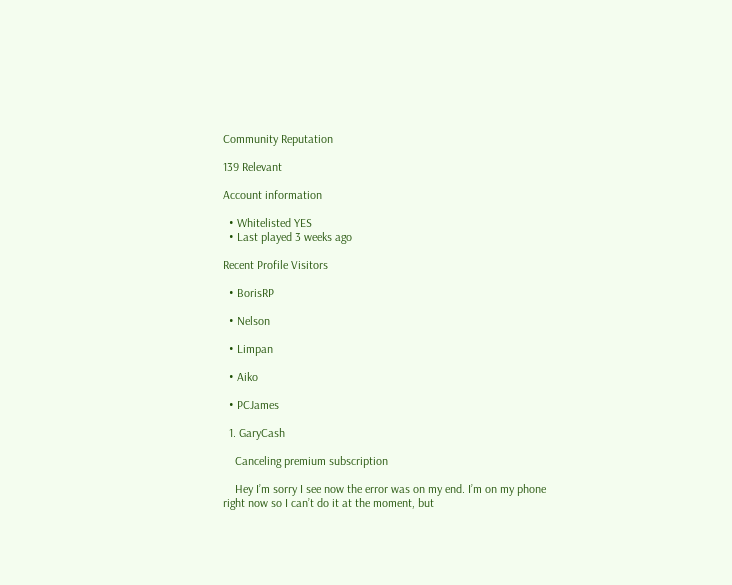Community Reputation

139 Relevant

Account information

  • Whitelisted YES
  • Last played 3 weeks ago

Recent Profile Visitors

  • BorisRP

  • Nelson

  • Limpan

  • Aiko

  • PCJames

  1. GaryCash

    Canceling premium subscription

    Hey I’m sorry I see now the error was on my end. I’m on my phone right now so I can’t do it at the moment, but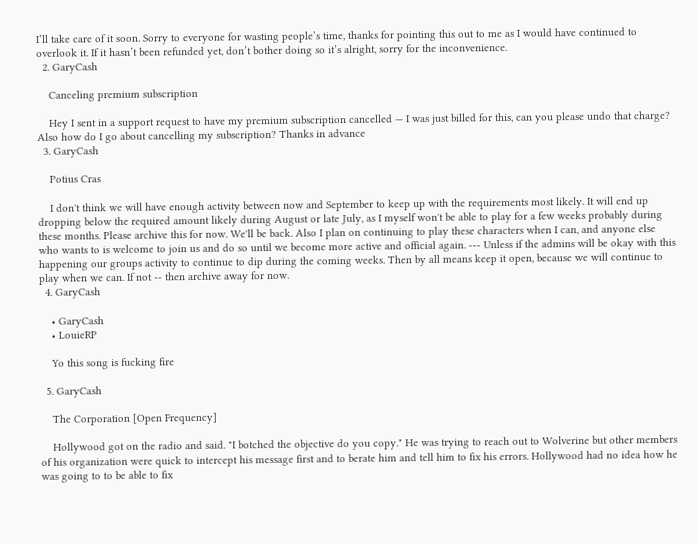I’ll take care of it soon. Sorry to everyone for wasting people’s time, thanks for pointing this out to me as I would have continued to overlook it. If it hasn’t been refunded yet, don’t bother doing so it’s alright, sorry for the inconvenience.
  2. GaryCash

    Canceling premium subscription

    Hey I sent in a support request to have my premium subscription cancelled — I was just billed for this, can you please undo that charge? Also how do I go about cancelling my subscription? Thanks in advance
  3. GaryCash

    Potius Cras

    I don't think we will have enough activity between now and September to keep up with the requirements most likely. It will end up dropping below the required amount likely during August or late July, as I myself won't be able to play for a few weeks probably during these months. Please archive this for now. We'll be back. Also I plan on continuing to play these characters when I can, and anyone else who wants to is welcome to join us and do so until we become more active and official again. --- Unless if the admins will be okay with this happening our groups activity to continue to dip during the coming weeks. Then by all means keep it open, because we will continue to play when we can. If not -- then archive away for now.
  4. GaryCash

    • GaryCash
    • LouieRP

    Yo this song is fucking fire

  5. GaryCash

    The Corporation [Open Frequency]

    Hollywood got on the radio and said. "I botched the objective do you copy." He was trying to reach out to Wolverine but other members of his organization were quick to intercept his message first and to berate him and tell him to fix his errors. Hollywood had no idea how he was going to to be able to fix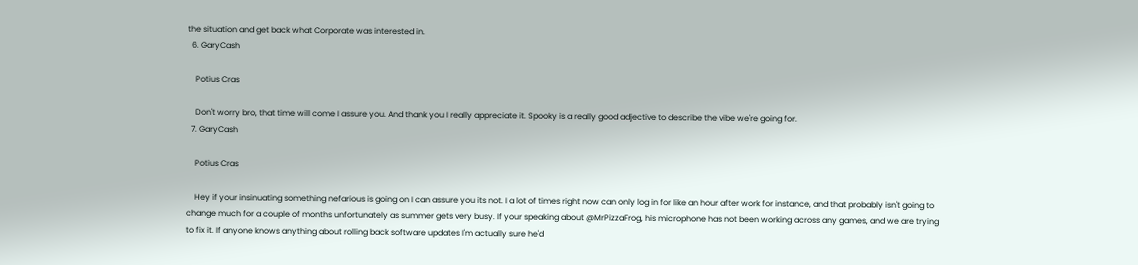the situation and get back what Corporate was interested in.
  6. GaryCash

    Potius Cras

    Don't worry bro, that time will come I assure you. And thank you I really appreciate it. Spooky is a really good adjective to describe the vibe we're going for.
  7. GaryCash

    Potius Cras

    Hey if your insinuating something nefarious is going on I can assure you its not. I a lot of times right now can only log in for like an hour after work for instance, and that probably isn't going to change much for a couple of months unfortunately as summer gets very busy. If your speaking about @MrPizzaFrog, his microphone has not been working across any games, and we are trying to fix it. If anyone knows anything about rolling back software updates I'm actually sure he'd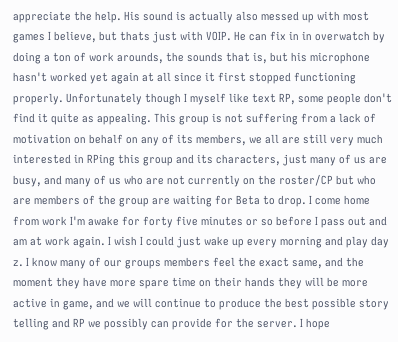appreciate the help. His sound is actually also messed up with most games I believe, but thats just with VOIP. He can fix in in overwatch by doing a ton of work arounds, the sounds that is, but his microphone hasn't worked yet again at all since it first stopped functioning properly. Unfortunately though I myself like text RP, some people don't find it quite as appealing. This group is not suffering from a lack of motivation on behalf on any of its members, we all are still very much interested in RPing this group and its characters, just many of us are busy, and many of us who are not currently on the roster/CP but who are members of the group are waiting for Beta to drop. I come home from work I'm awake for forty five minutes or so before I pass out and am at work again. I wish I could just wake up every morning and play day z. I know many of our groups members feel the exact same, and the moment they have more spare time on their hands they will be more active in game, and we will continue to produce the best possible story telling and RP we possibly can provide for the server. I hope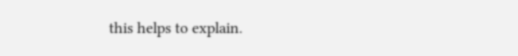this helps to explain.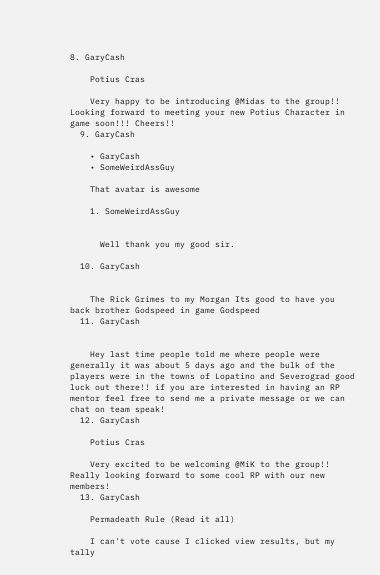8. GaryCash

    Potius Cras

    Very happy to be introducing @Midas to the group!! Looking forward to meeting your new Potius Character in game soon!!! Cheers!!
  9. GaryCash

    • GaryCash
    • SomeWeirdAssGuy

    That avatar is awesome

    1. SomeWeirdAssGuy


      Well thank you my good sir.

  10. GaryCash


    The Rick Grimes to my Morgan Its good to have you back brother Godspeed in game Godspeed
  11. GaryCash


    Hey last time people told me where people were generally it was about 5 days ago and the bulk of the players were in the towns of Lopatino and Severograd good luck out there!! if you are interested in having an RP mentor feel free to send me a private message or we can chat on team speak!
  12. GaryCash

    Potius Cras

    Very excited to be welcoming @MiK to the group!! Really looking forward to some cool RP with our new members!
  13. GaryCash

    Permadeath Rule (Read it all)

    I can't vote cause I clicked view results, but my tally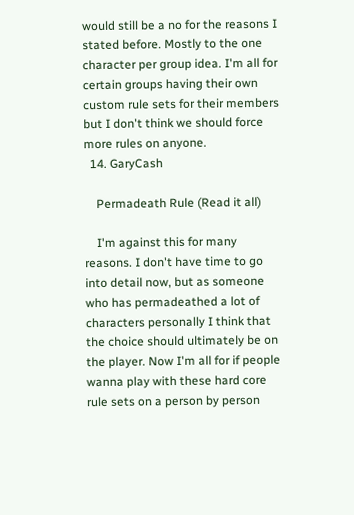would still be a no for the reasons I stated before. Mostly to the one character per group idea. I'm all for certain groups having their own custom rule sets for their members but I don't think we should force more rules on anyone.
  14. GaryCash

    Permadeath Rule (Read it all)

    I'm against this for many reasons. I don't have time to go into detail now, but as someone who has permadeathed a lot of characters personally I think that the choice should ultimately be on the player. Now I'm all for if people wanna play with these hard core rule sets on a person by person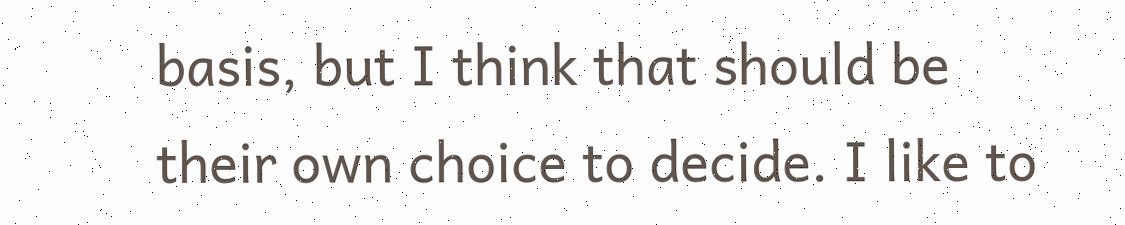basis, but I think that should be their own choice to decide. I like to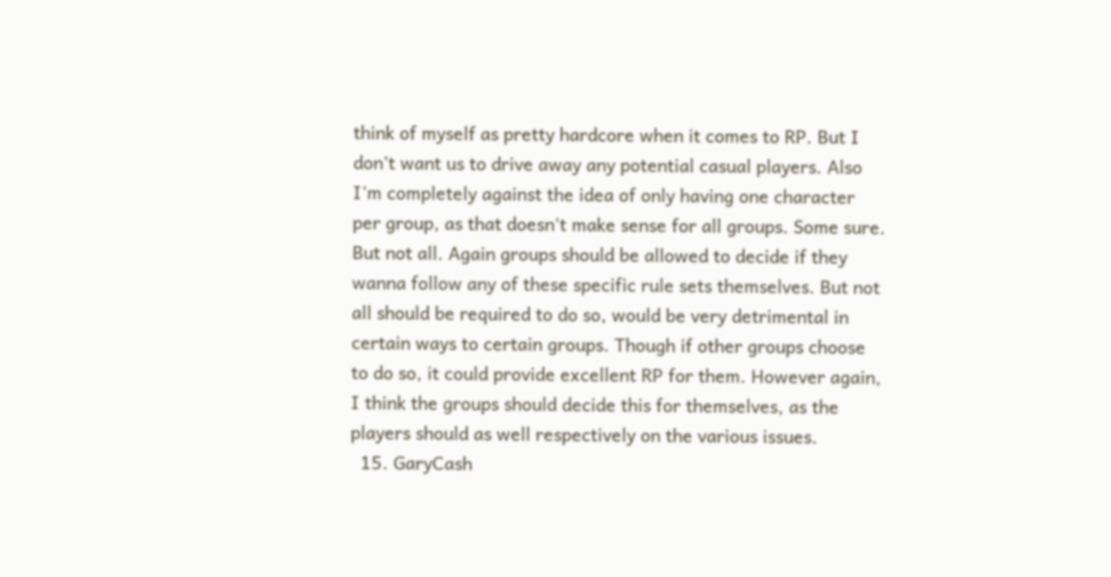think of myself as pretty hardcore when it comes to RP. But I don't want us to drive away any potential casual players. Also I'm completely against the idea of only having one character per group, as that doesn't make sense for all groups. Some sure. But not all. Again groups should be allowed to decide if they wanna follow any of these specific rule sets themselves. But not all should be required to do so, would be very detrimental in certain ways to certain groups. Though if other groups choose to do so, it could provide excellent RP for them. However again, I think the groups should decide this for themselves, as the players should as well respectively on the various issues.
  15. GaryCash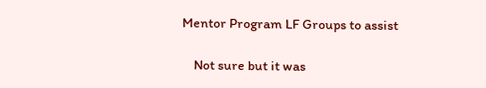Mentor Program LF Groups to assist

    Not sure but it was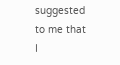suggested to me that I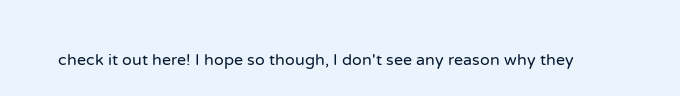check it out here! I hope so though, I don't see any reason why they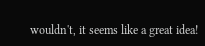wouldn't, it seems like a great idea!